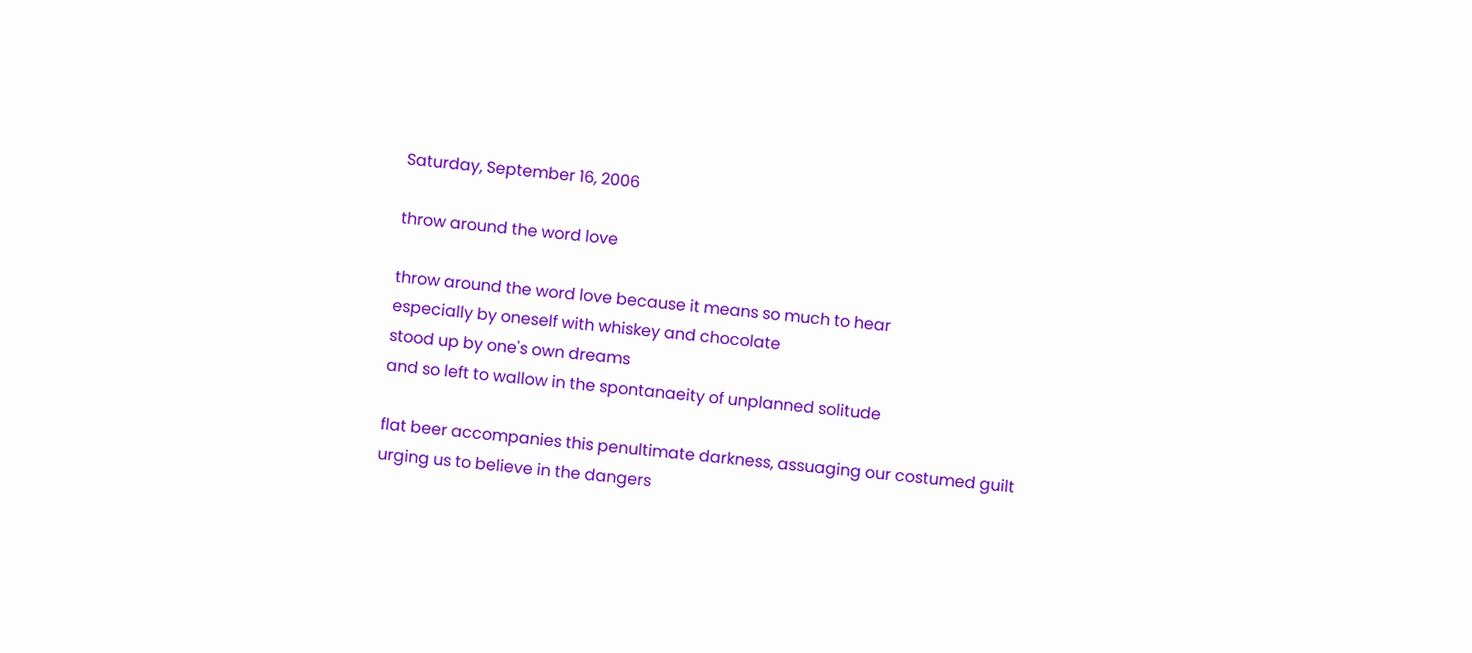Saturday, September 16, 2006

throw around the word love

throw around the word love because it means so much to hear
especially by oneself with whiskey and chocolate
stood up by one's own dreams
and so left to wallow in the spontanaeity of unplanned solitude

flat beer accompanies this penultimate darkness, assuaging our costumed guilt
urging us to believe in the dangers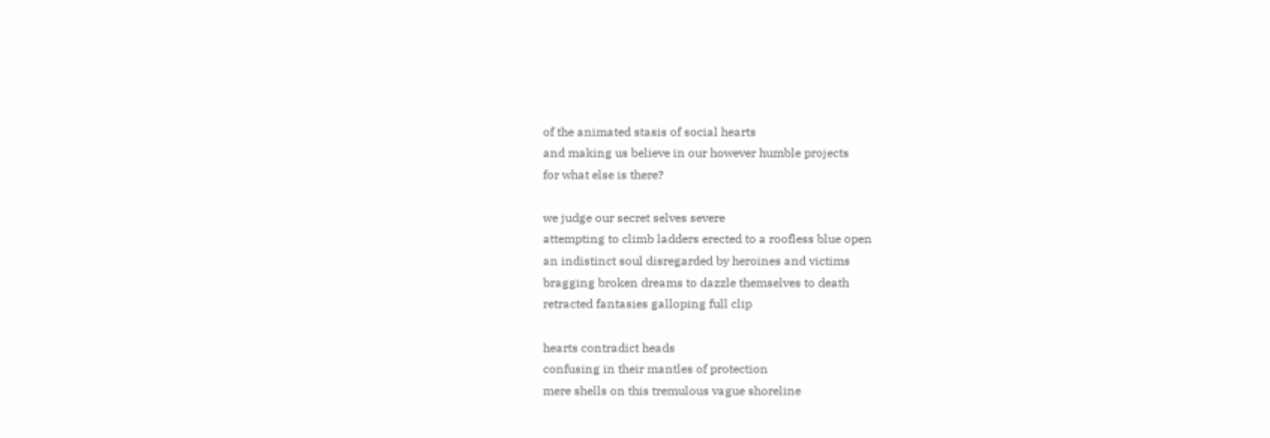of the animated stasis of social hearts
and making us believe in our however humble projects
for what else is there?

we judge our secret selves severe
attempting to climb ladders erected to a roofless blue open
an indistinct soul disregarded by heroines and victims
bragging broken dreams to dazzle themselves to death
retracted fantasies galloping full clip

hearts contradict heads
confusing in their mantles of protection
mere shells on this tremulous vague shoreline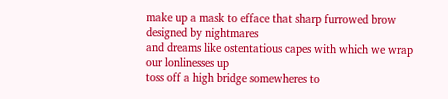make up a mask to efface that sharp furrowed brow designed by nightmares
and dreams like ostentatious capes with which we wrap our lonlinesses up
toss off a high bridge somewheres to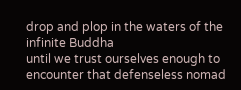drop and plop in the waters of the infinite Buddha
until we trust ourselves enough to encounter that defenseless nomad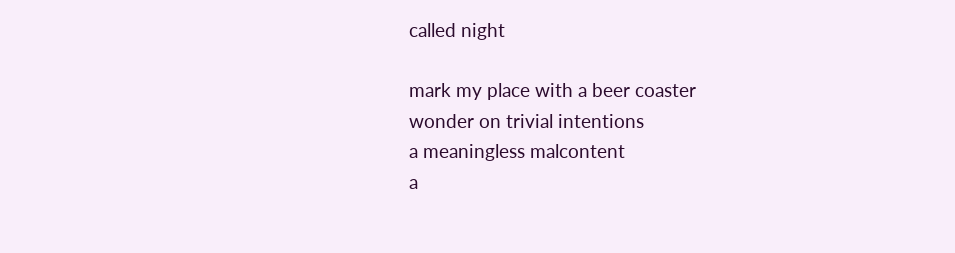called night

mark my place with a beer coaster
wonder on trivial intentions
a meaningless malcontent
a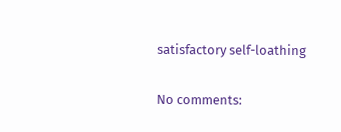satisfactory self-loathing

No comments: